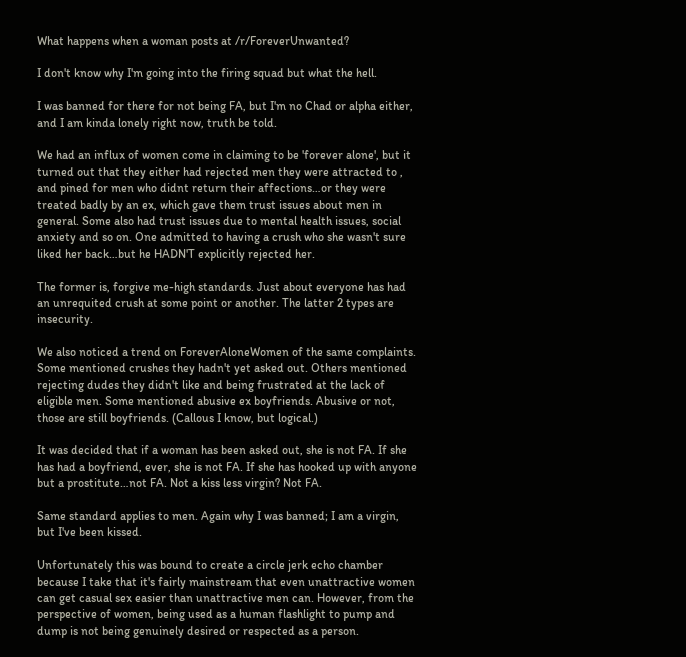What happens when a woman posts at /r/ForeverUnwanted?

I don't know why I'm going into the firing squad but what the hell.

I was banned for there for not being FA, but I'm no Chad or alpha either, and I am kinda lonely right now, truth be told.

We had an influx of women come in claiming to be 'forever alone', but it turned out that they either had rejected men they were attracted to , and pined for men who didnt return their affections…or they were treated badly by an ex, which gave them trust issues about men in general. Some also had trust issues due to mental health issues, social anxiety and so on. One admitted to having a crush who she wasn't sure liked her back…but he HADN'T explicitly rejected her.

The former is, forgive me-high standards. Just about everyone has had an unrequited crush at some point or another. The latter 2 types are insecurity.

We also noticed a trend on ForeverAloneWomen of the same complaints. Some mentioned crushes they hadn't yet asked out. Others mentioned rejecting dudes they didn't like and being frustrated at the lack of eligible men. Some mentioned abusive ex boyfriends. Abusive or not, those are still boyfriends. (Callous I know, but logical.)

It was decided that if a woman has been asked out, she is not FA. If she has had a boyfriend, ever, she is not FA. If she has hooked up with anyone but a prostitute…not FA. Not a kiss less virgin? Not FA.

Same standard applies to men. Again why I was banned; I am a virgin, but I've been kissed.

Unfortunately this was bound to create a circle jerk echo chamber because I take that it's fairly mainstream that even unattractive women can get casual sex easier than unattractive men can. However, from the perspective of women, being used as a human flashlight to pump and dump is not being genuinely desired or respected as a person.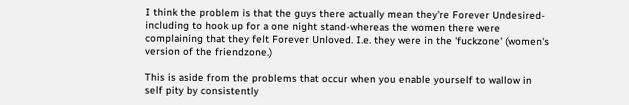I think the problem is that the guys there actually mean they're Forever Undesired-including to hook up for a one night stand-whereas the women there were complaining that they felt Forever Unloved. I.e. they were in the 'fuckzone' (women's version of the friendzone.)

This is aside from the problems that occur when you enable yourself to wallow in self pity by consistently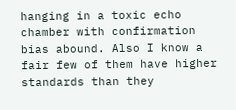hanging in a toxic echo chamber with confirmation bias abound. Also I know a fair few of them have higher standards than they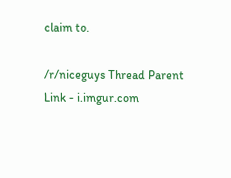claim to.

/r/niceguys Thread Parent Link - i.imgur.com